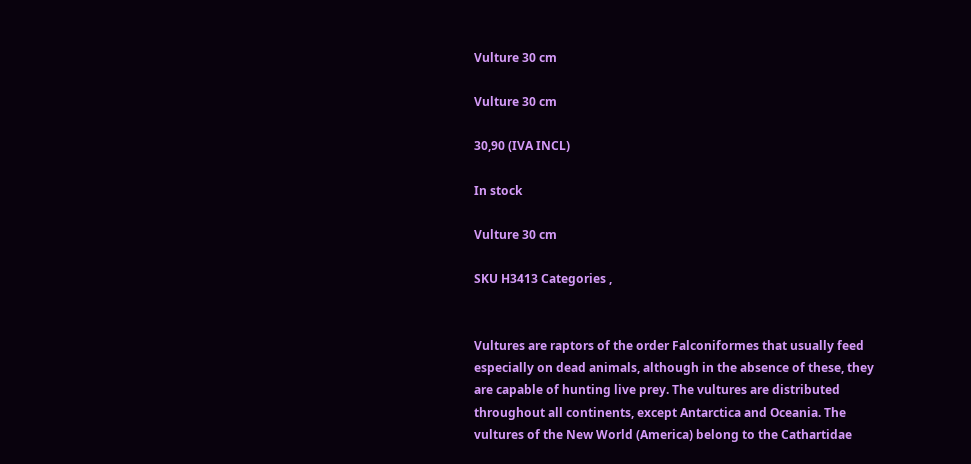Vulture 30 cm

Vulture 30 cm

30,90 (IVA INCL)

In stock

Vulture 30 cm

SKU H3413 Categories ,


Vultures are raptors of the order Falconiformes that usually feed especially on dead animals, although in the absence of these, they are capable of hunting live prey. The vultures are distributed throughout all continents, except Antarctica and Oceania. The vultures of the New World (America) belong to the Cathartidae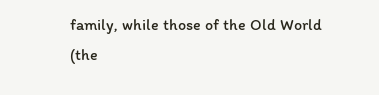family, while those of the Old World (the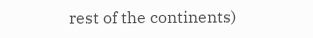rest of the continents)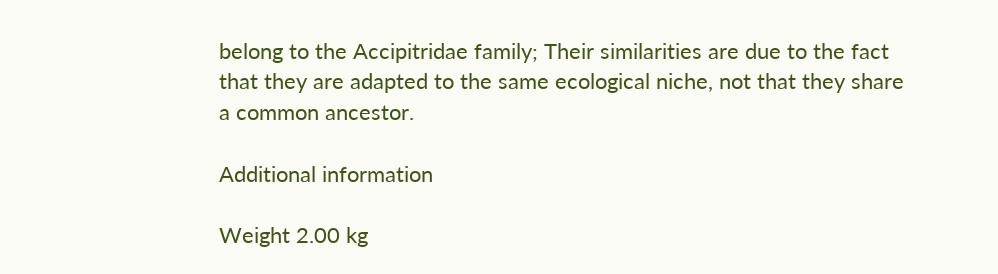belong to the Accipitridae family; Their similarities are due to the fact that they are adapted to the same ecological niche, not that they share a common ancestor.

Additional information

Weight 2.00 kg